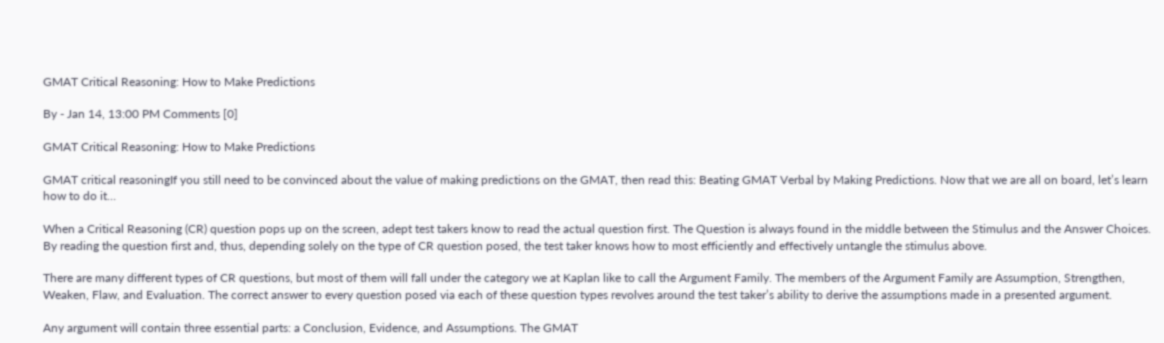GMAT Critical Reasoning: How to Make Predictions

By - Jan 14, 13:00 PM Comments [0]

GMAT Critical Reasoning: How to Make Predictions

GMAT critical reasoningIf you still need to be convinced about the value of making predictions on the GMAT, then read this: Beating GMAT Verbal by Making Predictions. Now that we are all on board, let’s learn how to do it…

When a Critical Reasoning (CR) question pops up on the screen, adept test takers know to read the actual question first. The Question is always found in the middle between the Stimulus and the Answer Choices. By reading the question first and, thus, depending solely on the type of CR question posed, the test taker knows how to most efficiently and effectively untangle the stimulus above.

There are many different types of CR questions, but most of them will fall under the category we at Kaplan like to call the Argument Family. The members of the Argument Family are Assumption, Strengthen, Weaken, Flaw, and Evaluation. The correct answer to every question posed via each of these question types revolves around the test taker’s ability to derive the assumptions made in a presented argument.

Any argument will contain three essential parts: a Conclusion, Evidence, and Assumptions. The GMAT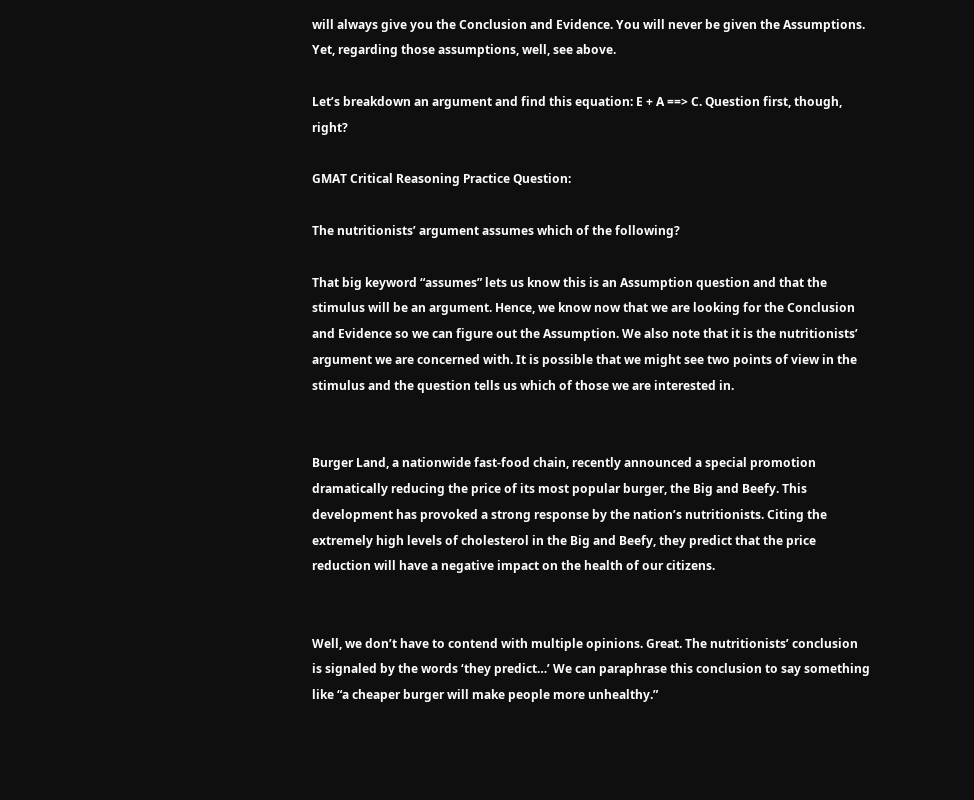will always give you the Conclusion and Evidence. You will never be given the Assumptions. Yet, regarding those assumptions, well, see above.

Let’s breakdown an argument and find this equation: E + A ==> C. Question first, though, right?

GMAT Critical Reasoning Practice Question:

The nutritionists’ argument assumes which of the following?

That big keyword “assumes” lets us know this is an Assumption question and that the stimulus will be an argument. Hence, we know now that we are looking for the Conclusion and Evidence so we can figure out the Assumption. We also note that it is the nutritionists’ argument we are concerned with. It is possible that we might see two points of view in the stimulus and the question tells us which of those we are interested in.


Burger Land, a nationwide fast-food chain, recently announced a special promotion dramatically reducing the price of its most popular burger, the Big and Beefy. This development has provoked a strong response by the nation’s nutritionists. Citing the extremely high levels of cholesterol in the Big and Beefy, they predict that the price reduction will have a negative impact on the health of our citizens.


Well, we don’t have to contend with multiple opinions. Great. The nutritionists’ conclusion is signaled by the words ‘they predict…’ We can paraphrase this conclusion to say something like “a cheaper burger will make people more unhealthy.”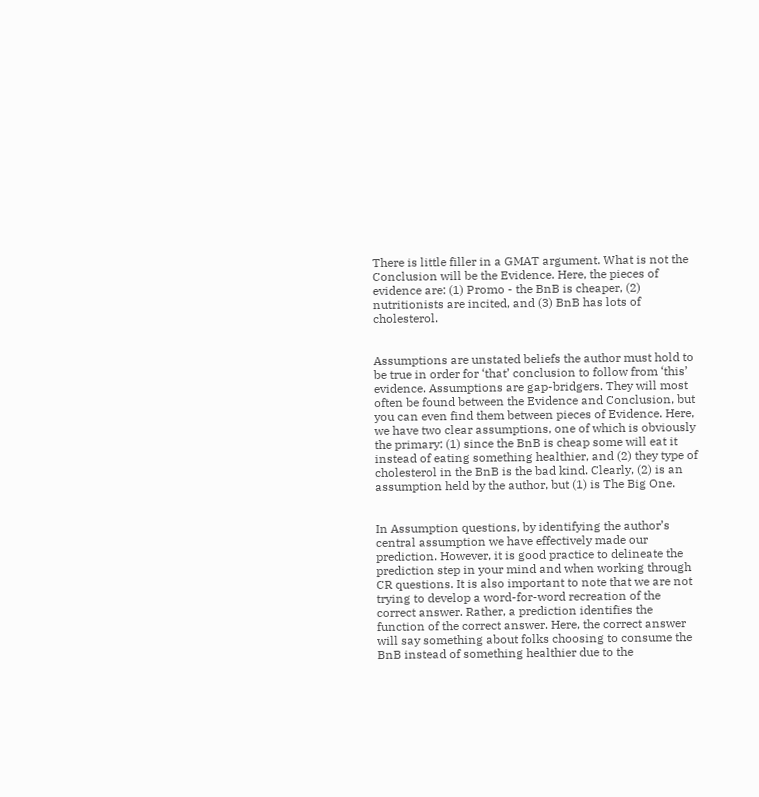There is little filler in a GMAT argument. What is not the Conclusion will be the Evidence. Here, the pieces of evidence are: (1) Promo - the BnB is cheaper, (2) nutritionists are incited, and (3) BnB has lots of cholesterol.


Assumptions are unstated beliefs the author must hold to be true in order for ‘that’ conclusion to follow from ‘this’ evidence. Assumptions are gap-bridgers. They will most often be found between the Evidence and Conclusion, but you can even find them between pieces of Evidence. Here, we have two clear assumptions, one of which is obviously the primary: (1) since the BnB is cheap some will eat it instead of eating something healthier, and (2) they type of cholesterol in the BnB is the bad kind. Clearly, (2) is an assumption held by the author, but (1) is The Big One.


In Assumption questions, by identifying the author’s central assumption we have effectively made our prediction. However, it is good practice to delineate the prediction step in your mind and when working through CR questions. It is also important to note that we are not trying to develop a word-for-word recreation of the correct answer. Rather, a prediction identifies the function of the correct answer. Here, the correct answer will say something about folks choosing to consume the BnB instead of something healthier due to the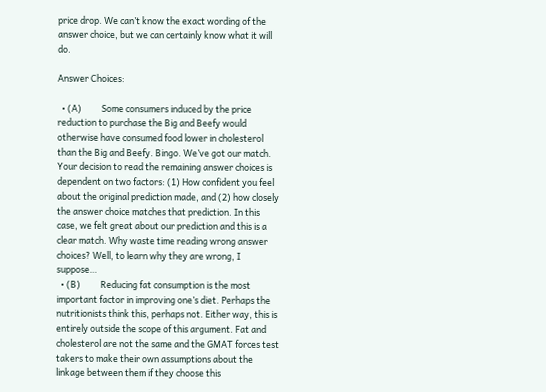price drop. We can’t know the exact wording of the answer choice, but we can certainly know what it will do.

Answer Choices:

  • (A)          Some consumers induced by the price reduction to purchase the Big and Beefy would otherwise have consumed food lower in cholesterol than the Big and Beefy. Bingo. We’ve got our match. Your decision to read the remaining answer choices is dependent on two factors: (1) How confident you feel about the original prediction made, and (2) how closely the answer choice matches that prediction. In this case, we felt great about our prediction and this is a clear match. Why waste time reading wrong answer choices? Well, to learn why they are wrong, I suppose…
  • (B)          Reducing fat consumption is the most important factor in improving one’s diet. Perhaps the nutritionists think this, perhaps not. Either way, this is entirely outside the scope of this argument. Fat and cholesterol are not the same and the GMAT forces test takers to make their own assumptions about the linkage between them if they choose this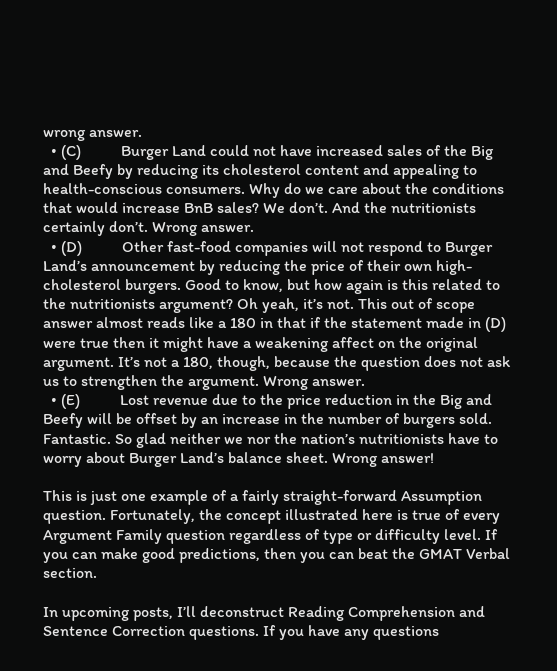wrong answer.
  • (C)          Burger Land could not have increased sales of the Big and Beefy by reducing its cholesterol content and appealing to health-conscious consumers. Why do we care about the conditions that would increase BnB sales? We don’t. And the nutritionists certainly don’t. Wrong answer.
  • (D)          Other fast-food companies will not respond to Burger Land’s announcement by reducing the price of their own high-cholesterol burgers. Good to know, but how again is this related to the nutritionists argument? Oh yeah, it’s not. This out of scope answer almost reads like a 180 in that if the statement made in (D) were true then it might have a weakening affect on the original argument. It’s not a 180, though, because the question does not ask us to strengthen the argument. Wrong answer.
  • (E)          Lost revenue due to the price reduction in the Big and Beefy will be offset by an increase in the number of burgers sold. Fantastic. So glad neither we nor the nation’s nutritionists have to worry about Burger Land’s balance sheet. Wrong answer!

This is just one example of a fairly straight-forward Assumption question. Fortunately, the concept illustrated here is true of every Argument Family question regardless of type or difficulty level. If you can make good predictions, then you can beat the GMAT Verbal section.

In upcoming posts, I’ll deconstruct Reading Comprehension and Sentence Correction questions. If you have any questions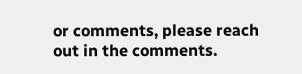or comments, please reach out in the comments.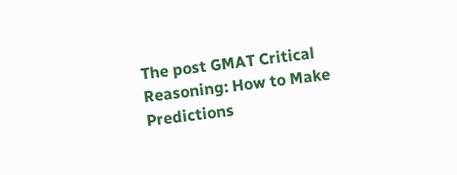The post GMAT Critical Reasoning: How to Make Predictions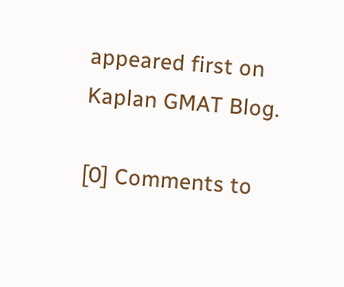appeared first on Kaplan GMAT Blog.

[0] Comments to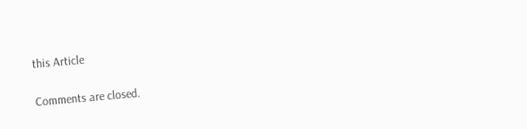this Article

Comments are closed.